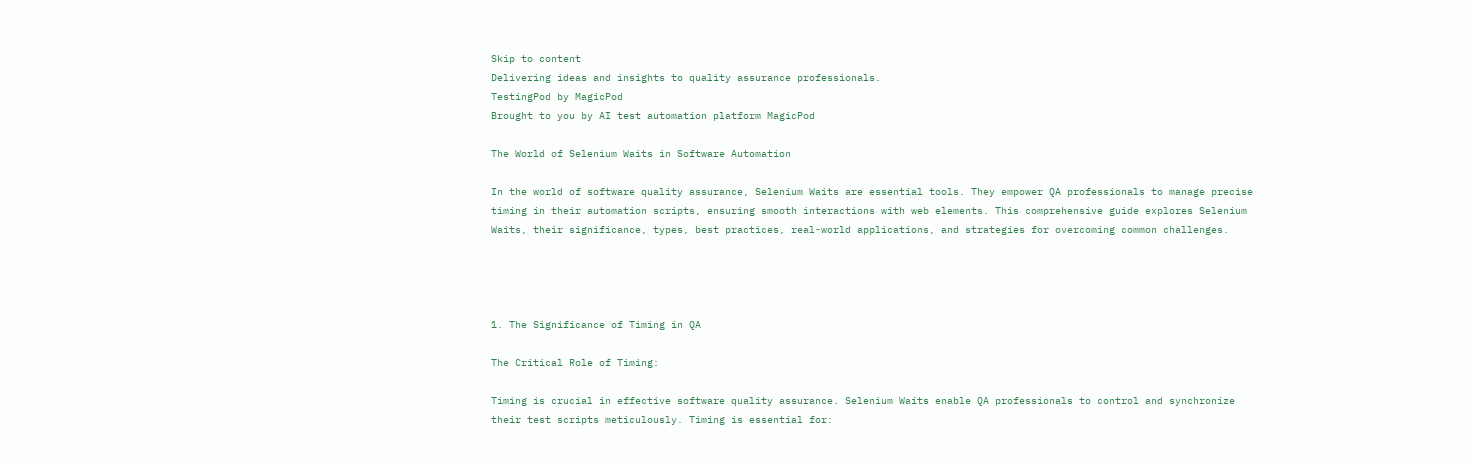Skip to content
Delivering ideas and insights to quality assurance professionals.
TestingPod by MagicPod
Brought to you by AI test automation platform MagicPod

The World of Selenium Waits in Software Automation

In the world of software quality assurance, Selenium Waits are essential tools. They empower QA professionals to manage precise timing in their automation scripts, ensuring smooth interactions with web elements. This comprehensive guide explores Selenium Waits, their significance, types, best practices, real-world applications, and strategies for overcoming common challenges.




1. The Significance of Timing in QA

The Critical Role of Timing:

Timing is crucial in effective software quality assurance. Selenium Waits enable QA professionals to control and synchronize their test scripts meticulously. Timing is essential for: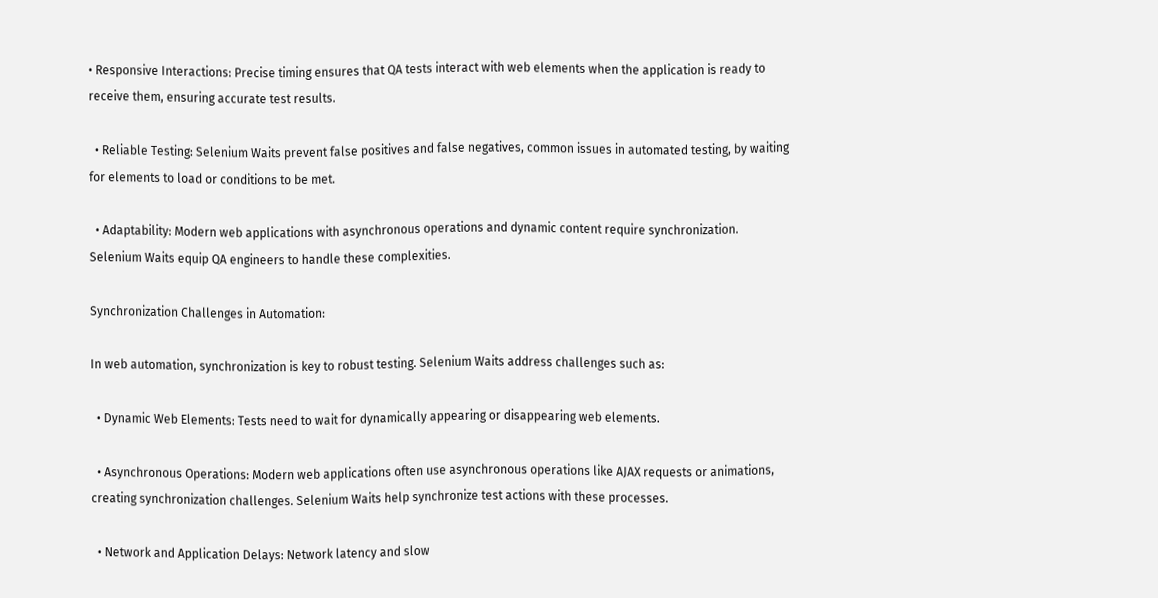• Responsive Interactions: Precise timing ensures that QA tests interact with web elements when the application is ready to receive them, ensuring accurate test results.

  • Reliable Testing: Selenium Waits prevent false positives and false negatives, common issues in automated testing, by waiting for elements to load or conditions to be met.

  • Adaptability: Modern web applications with asynchronous operations and dynamic content require synchronization. Selenium Waits equip QA engineers to handle these complexities.

Synchronization Challenges in Automation:

In web automation, synchronization is key to robust testing. Selenium Waits address challenges such as:

  • Dynamic Web Elements: Tests need to wait for dynamically appearing or disappearing web elements.

  • Asynchronous Operations: Modern web applications often use asynchronous operations like AJAX requests or animations, creating synchronization challenges. Selenium Waits help synchronize test actions with these processes.

  • Network and Application Delays: Network latency and slow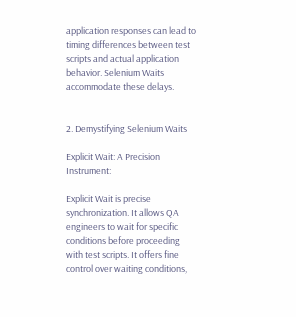application responses can lead to timing differences between test scripts and actual application behavior. Selenium Waits accommodate these delays.


2. Demystifying Selenium Waits

Explicit Wait: A Precision Instrument:

Explicit Wait is precise synchronization. It allows QA engineers to wait for specific conditions before proceeding with test scripts. It offers fine control over waiting conditions,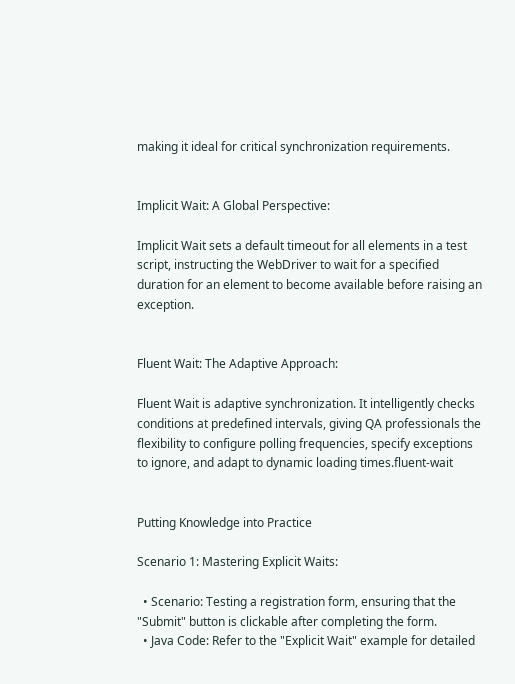making it ideal for critical synchronization requirements.


Implicit Wait: A Global Perspective:

Implicit Wait sets a default timeout for all elements in a test script, instructing the WebDriver to wait for a specified duration for an element to become available before raising an exception.


Fluent Wait: The Adaptive Approach:

Fluent Wait is adaptive synchronization. It intelligently checks conditions at predefined intervals, giving QA professionals the flexibility to configure polling frequencies, specify exceptions to ignore, and adapt to dynamic loading times.fluent-wait


Putting Knowledge into Practice

Scenario 1: Mastering Explicit Waits:

  • Scenario: Testing a registration form, ensuring that the "Submit" button is clickable after completing the form.
  • Java Code: Refer to the "Explicit Wait" example for detailed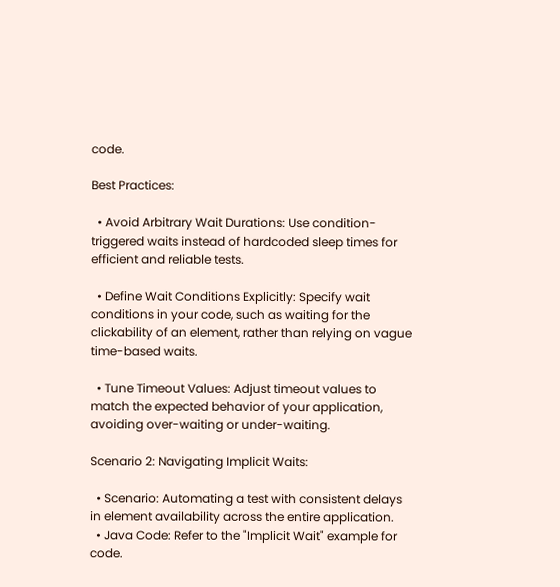code.

Best Practices:

  • Avoid Arbitrary Wait Durations: Use condition-triggered waits instead of hardcoded sleep times for efficient and reliable tests.

  • Define Wait Conditions Explicitly: Specify wait conditions in your code, such as waiting for the clickability of an element, rather than relying on vague time-based waits.

  • Tune Timeout Values: Adjust timeout values to match the expected behavior of your application, avoiding over-waiting or under-waiting.

Scenario 2: Navigating Implicit Waits:

  • Scenario: Automating a test with consistent delays in element availability across the entire application.
  • Java Code: Refer to the "Implicit Wait" example for code.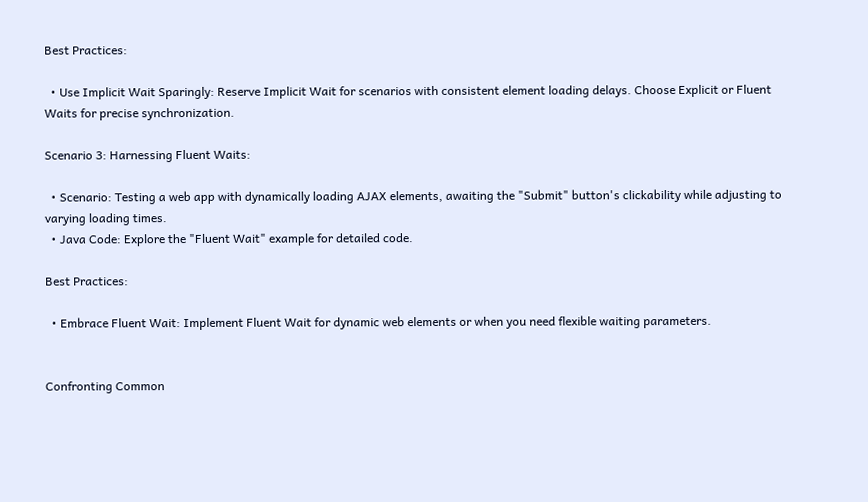Best Practices:

  • Use Implicit Wait Sparingly: Reserve Implicit Wait for scenarios with consistent element loading delays. Choose Explicit or Fluent Waits for precise synchronization.

Scenario 3: Harnessing Fluent Waits:

  • Scenario: Testing a web app with dynamically loading AJAX elements, awaiting the "Submit" button's clickability while adjusting to varying loading times.
  • Java Code: Explore the "Fluent Wait" example for detailed code.

Best Practices:

  • Embrace Fluent Wait: Implement Fluent Wait for dynamic web elements or when you need flexible waiting parameters.


Confronting Common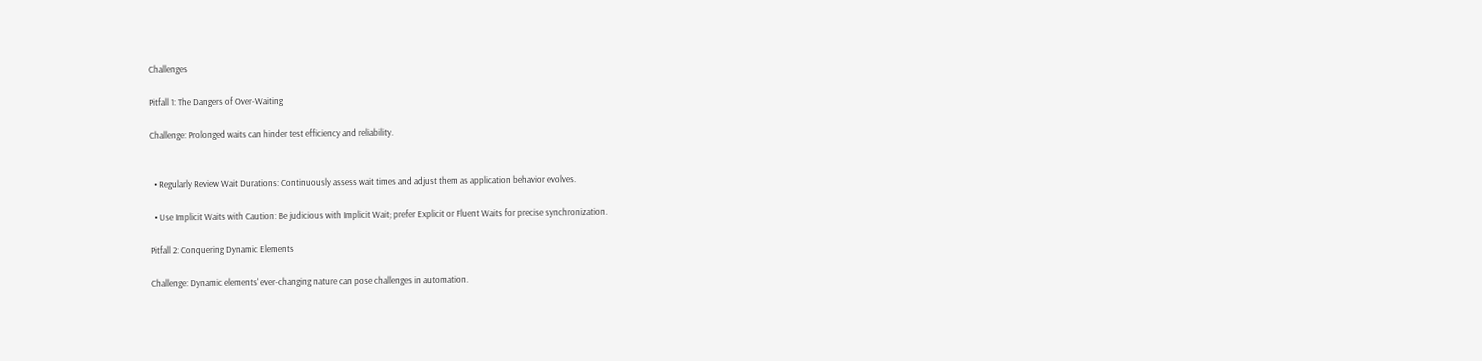Challenges

Pitfall 1: The Dangers of Over-Waiting

Challenge: Prolonged waits can hinder test efficiency and reliability.


  • Regularly Review Wait Durations: Continuously assess wait times and adjust them as application behavior evolves.

  • Use Implicit Waits with Caution: Be judicious with Implicit Wait; prefer Explicit or Fluent Waits for precise synchronization.

Pitfall 2: Conquering Dynamic Elements

Challenge: Dynamic elements' ever-changing nature can pose challenges in automation.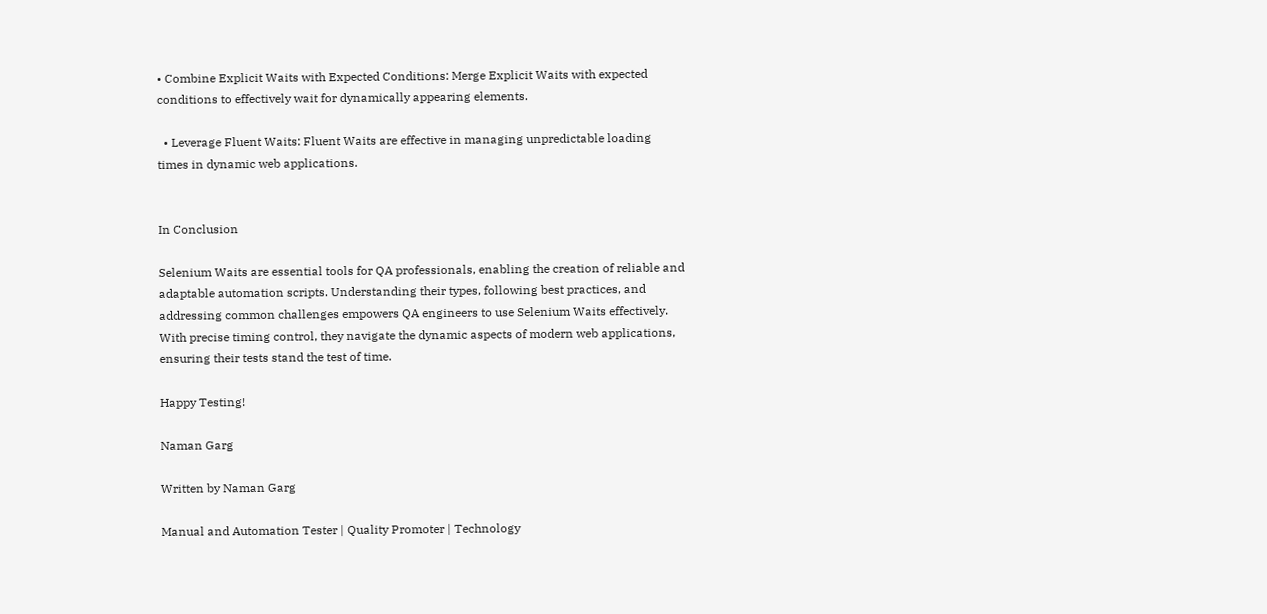• Combine Explicit Waits with Expected Conditions: Merge Explicit Waits with expected conditions to effectively wait for dynamically appearing elements.

  • Leverage Fluent Waits: Fluent Waits are effective in managing unpredictable loading times in dynamic web applications.


In Conclusion

Selenium Waits are essential tools for QA professionals, enabling the creation of reliable and adaptable automation scripts. Understanding their types, following best practices, and addressing common challenges empowers QA engineers to use Selenium Waits effectively. With precise timing control, they navigate the dynamic aspects of modern web applications, ensuring their tests stand the test of time.

Happy Testing!

Naman Garg

Written by Naman Garg

Manual and Automation Tester | Quality Promoter | Technology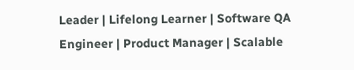Leader | Lifelong Learner | Software QA Engineer | Product Manager | Scalable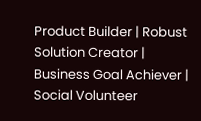Product Builder | Robust Solution Creator | Business Goal Achiever | Social Volunteer